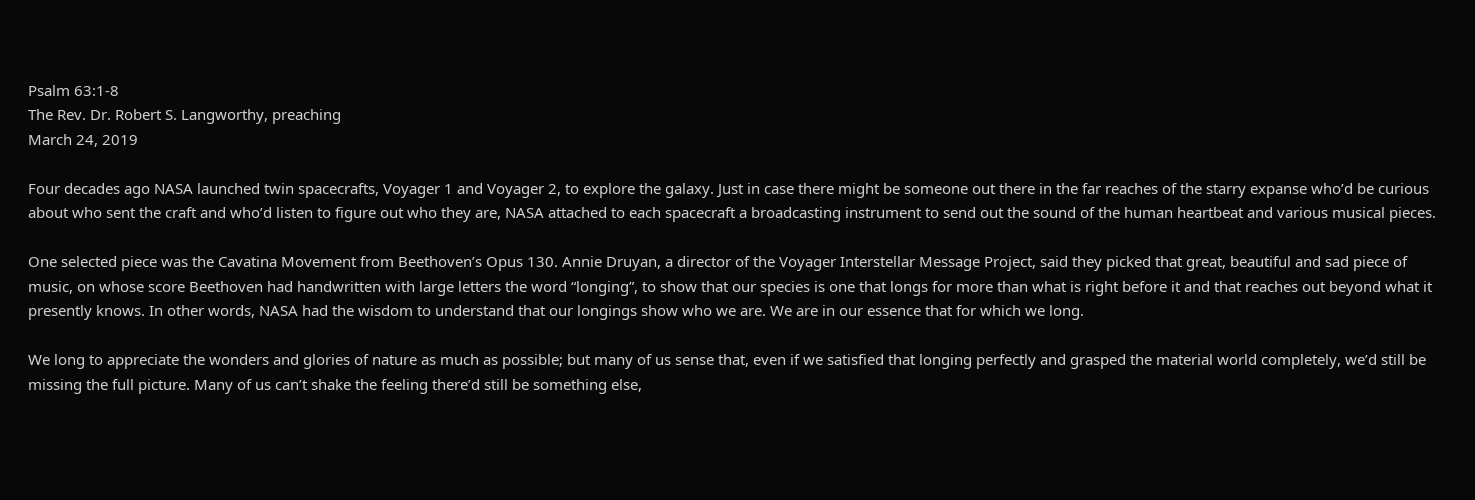Psalm 63:1-8
The Rev. Dr. Robert S. Langworthy, preaching
March 24, 2019

Four decades ago NASA launched twin spacecrafts, Voyager 1 and Voyager 2, to explore the galaxy. Just in case there might be someone out there in the far reaches of the starry expanse who’d be curious about who sent the craft and who’d listen to figure out who they are, NASA attached to each spacecraft a broadcasting instrument to send out the sound of the human heartbeat and various musical pieces.

One selected piece was the Cavatina Movement from Beethoven’s Opus 130. Annie Druyan, a director of the Voyager Interstellar Message Project, said they picked that great, beautiful and sad piece of music, on whose score Beethoven had handwritten with large letters the word “longing”, to show that our species is one that longs for more than what is right before it and that reaches out beyond what it presently knows. In other words, NASA had the wisdom to understand that our longings show who we are. We are in our essence that for which we long.

We long to appreciate the wonders and glories of nature as much as possible; but many of us sense that, even if we satisfied that longing perfectly and grasped the material world completely, we’d still be missing the full picture. Many of us can’t shake the feeling there’d still be something else,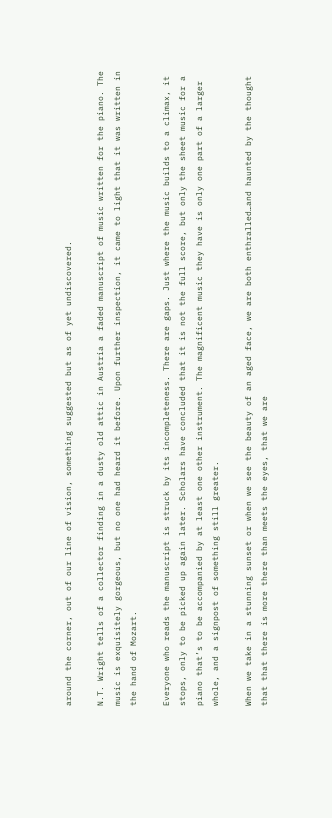around the corner, out of our line of vision, something suggested but as of yet undiscovered.

N.T. Wright tells of a collector finding in a dusty old attic in Austria a faded manuscript of music written for the piano. The music is exquisitely gorgeous, but no one had heard it before. Upon further inspection, it came to light that it was written in the hand of Mozart.

Everyone who reads the manuscript is struck by its incompleteness. There are gaps. Just where the music builds to a climax, it stops, only to be picked up again later. Scholars have concluded that it is not the full score, but only the sheet music for a piano that’s to be accompanied by at least one other instrument. The magnificent music they have is only one part of a larger whole, and a signpost of something still greater.

When we take in a stunning sunset or when we see the beauty of an aged face, we are both enthralled…and haunted by the thought that that there is more there than meets the eyes, that we are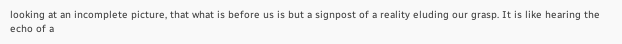looking at an incomplete picture, that what is before us is but a signpost of a reality eluding our grasp. It is like hearing the echo of a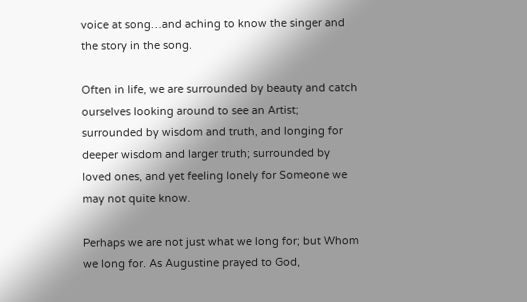voice at song…and aching to know the singer and the story in the song.

Often in life, we are surrounded by beauty and catch ourselves looking around to see an Artist; surrounded by wisdom and truth, and longing for deeper wisdom and larger truth; surrounded by loved ones, and yet feeling lonely for Someone we may not quite know.

Perhaps we are not just what we long for; but Whom we long for. As Augustine prayed to God,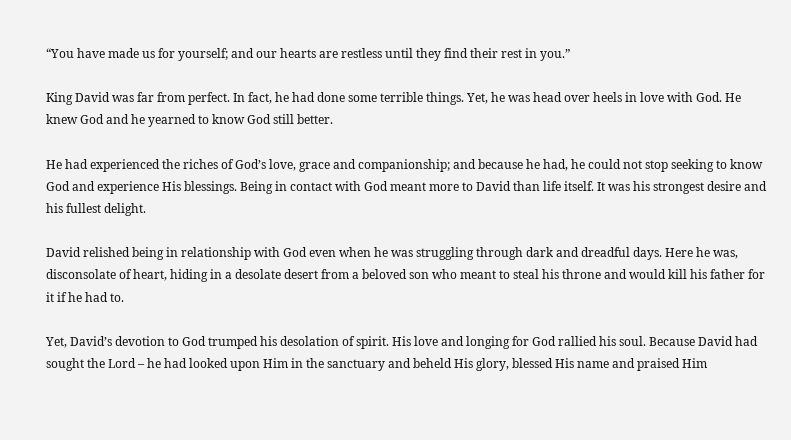“You have made us for yourself; and our hearts are restless until they find their rest in you.”

King David was far from perfect. In fact, he had done some terrible things. Yet, he was head over heels in love with God. He knew God and he yearned to know God still better.

He had experienced the riches of God’s love, grace and companionship; and because he had, he could not stop seeking to know God and experience His blessings. Being in contact with God meant more to David than life itself. It was his strongest desire and his fullest delight.

David relished being in relationship with God even when he was struggling through dark and dreadful days. Here he was, disconsolate of heart, hiding in a desolate desert from a beloved son who meant to steal his throne and would kill his father for it if he had to.

Yet, David’s devotion to God trumped his desolation of spirit. His love and longing for God rallied his soul. Because David had sought the Lord – he had looked upon Him in the sanctuary and beheld His glory, blessed His name and praised Him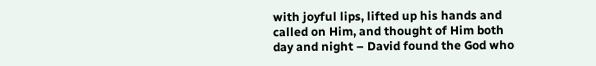with joyful lips, lifted up his hands and called on Him, and thought of Him both day and night – David found the God who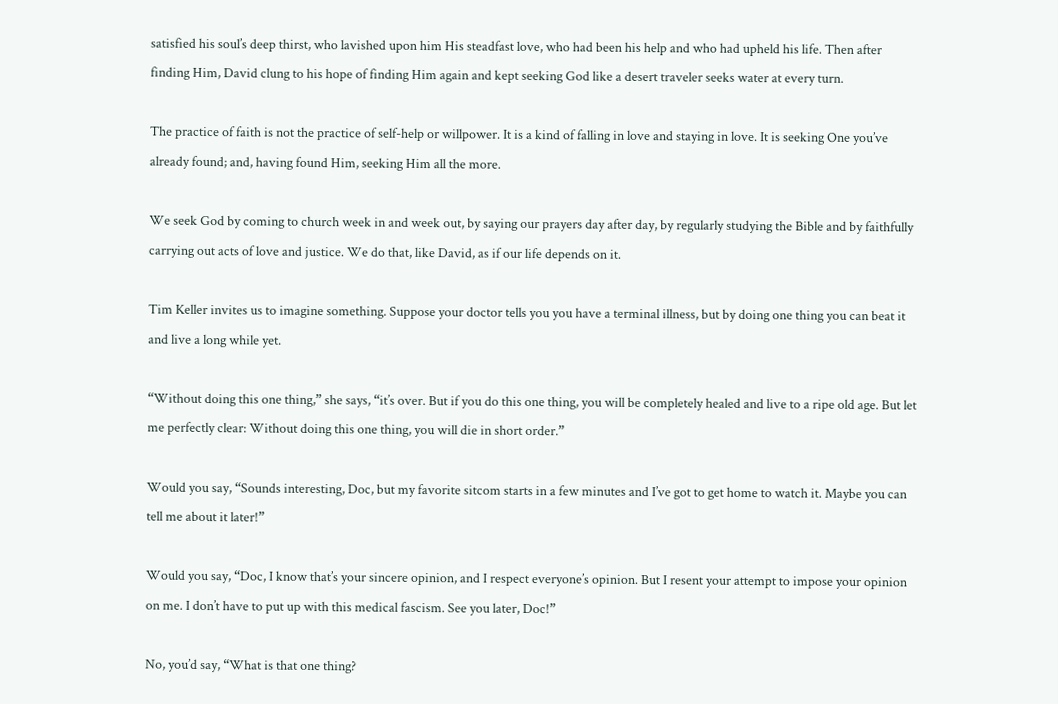satisfied his soul’s deep thirst, who lavished upon him His steadfast love, who had been his help and who had upheld his life. Then after finding Him, David clung to his hope of finding Him again and kept seeking God like a desert traveler seeks water at every turn.

The practice of faith is not the practice of self-help or willpower. It is a kind of falling in love and staying in love. It is seeking One you’ve already found; and, having found Him, seeking Him all the more.

We seek God by coming to church week in and week out, by saying our prayers day after day, by regularly studying the Bible and by faithfully carrying out acts of love and justice. We do that, like David, as if our life depends on it.

Tim Keller invites us to imagine something. Suppose your doctor tells you you have a terminal illness, but by doing one thing you can beat it and live a long while yet.

“Without doing this one thing,” she says, “it’s over. But if you do this one thing, you will be completely healed and live to a ripe old age. But let me perfectly clear: Without doing this one thing, you will die in short order.”

Would you say, “Sounds interesting, Doc, but my favorite sitcom starts in a few minutes and I’ve got to get home to watch it. Maybe you can tell me about it later!”

Would you say, “Doc, I know that’s your sincere opinion, and I respect everyone’s opinion. But I resent your attempt to impose your opinion on me. I don’t have to put up with this medical fascism. See you later, Doc!”

No, you’d say, “What is that one thing?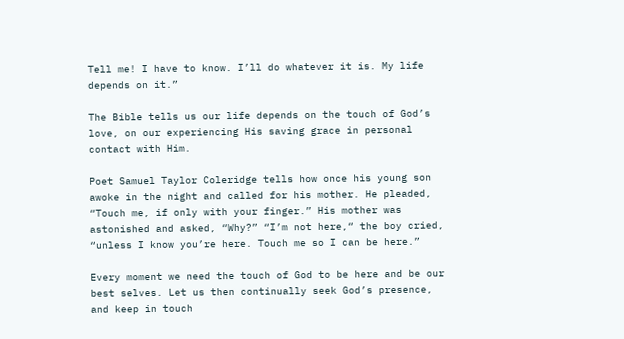Tell me! I have to know. I’ll do whatever it is. My life depends on it.”

The Bible tells us our life depends on the touch of God’s love, on our experiencing His saving grace in personal contact with Him.

Poet Samuel Taylor Coleridge tells how once his young son awoke in the night and called for his mother. He pleaded, “Touch me, if only with your finger.” His mother was astonished and asked, “Why?” “I’m not here,“ the boy cried, “unless I know you’re here. Touch me so I can be here.”

Every moment we need the touch of God to be here and be our best selves. Let us then continually seek God’s presence, and keep in touch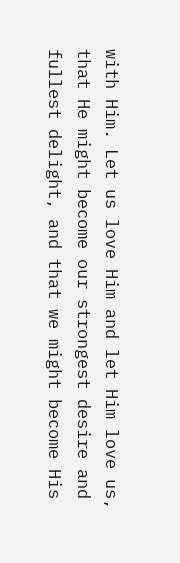with Him. Let us love Him and let Him love us, that He might become our strongest desire and fullest delight, and that we might become His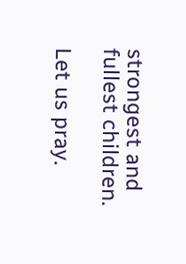strongest and fullest children.

Let us pray.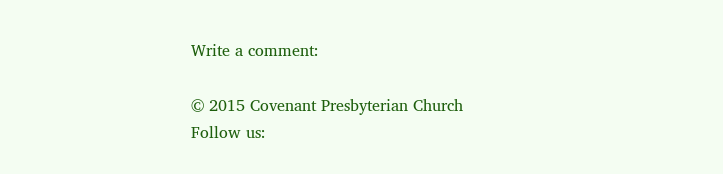Write a comment:

© 2015 Covenant Presbyterian Church
Follow us: